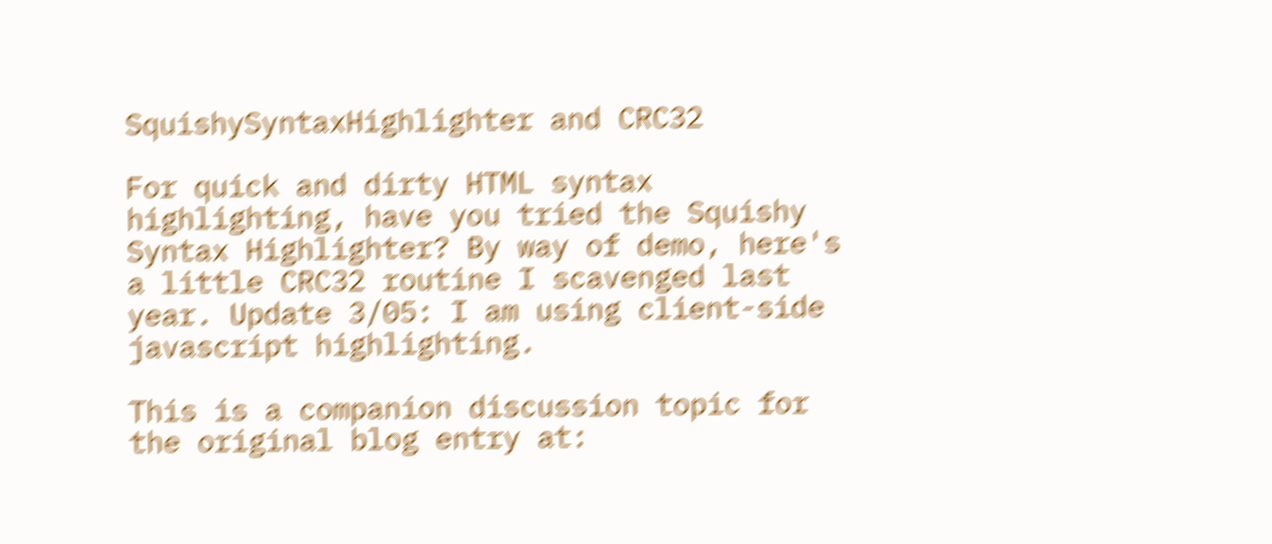SquishySyntaxHighlighter and CRC32

For quick and dirty HTML syntax highlighting, have you tried the Squishy Syntax Highlighter? By way of demo, here's a little CRC32 routine I scavenged last year. Update 3/05: I am using client-side javascript highlighting.

This is a companion discussion topic for the original blog entry at: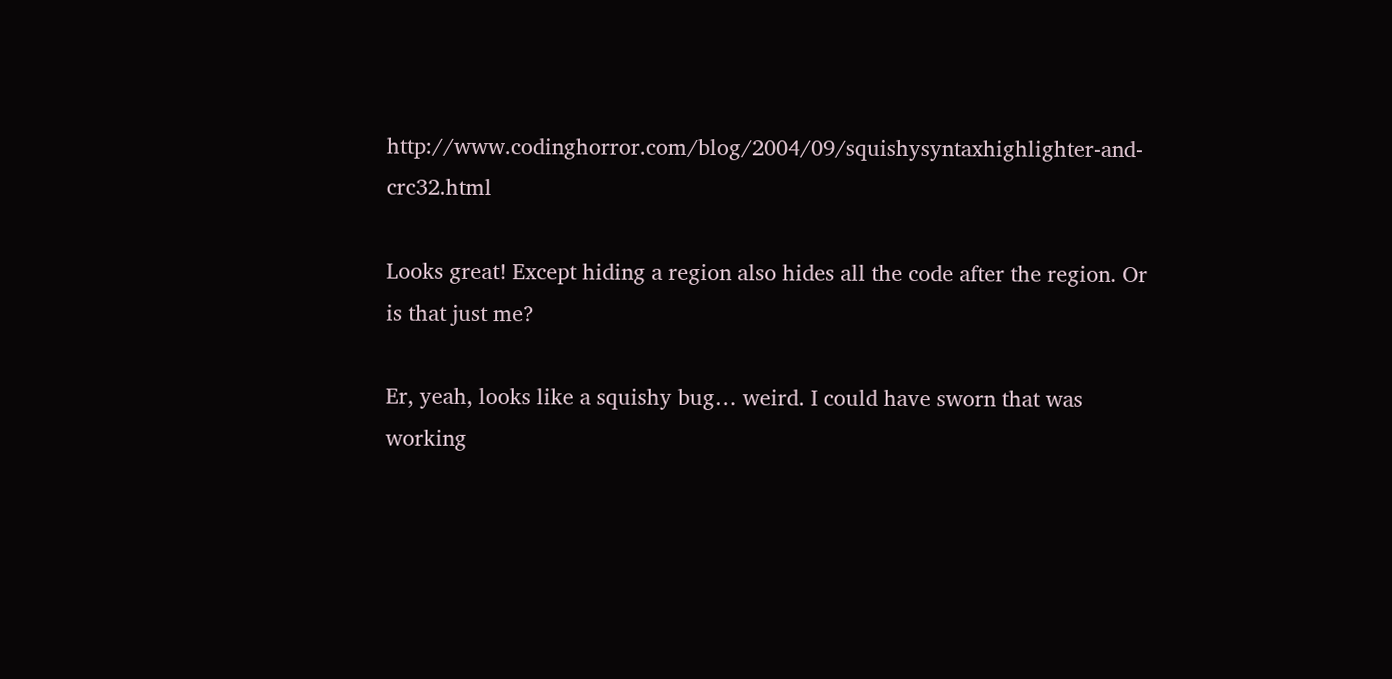http://www.codinghorror.com/blog/2004/09/squishysyntaxhighlighter-and-crc32.html

Looks great! Except hiding a region also hides all the code after the region. Or is that just me?

Er, yeah, looks like a squishy bug… weird. I could have sworn that was working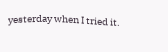yesterday when I tried it.